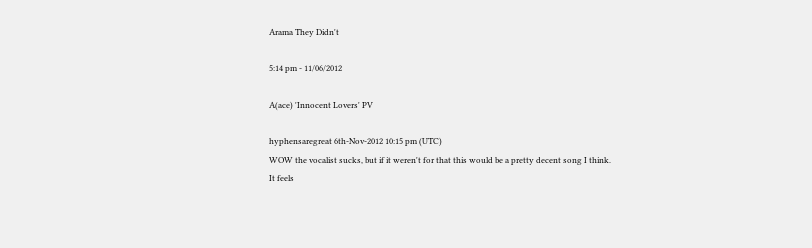Arama They Didn't

5:14 pm - 11/06/2012

A(ace) 'Innocent Lovers' PV

hyphensaregreat 6th-Nov-2012 10:15 pm (UTC)
WOW the vocalist sucks, but if it weren't for that this would be a pretty decent song I think.
It feels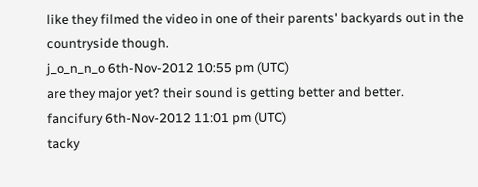like they filmed the video in one of their parents' backyards out in the countryside though.
j_o_n_n_o 6th-Nov-2012 10:55 pm (UTC)
are they major yet? their sound is getting better and better.
fancifury 6th-Nov-2012 11:01 pm (UTC)
tacky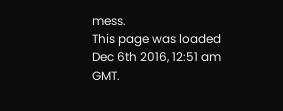mess.
This page was loaded Dec 6th 2016, 12:51 am GMT.